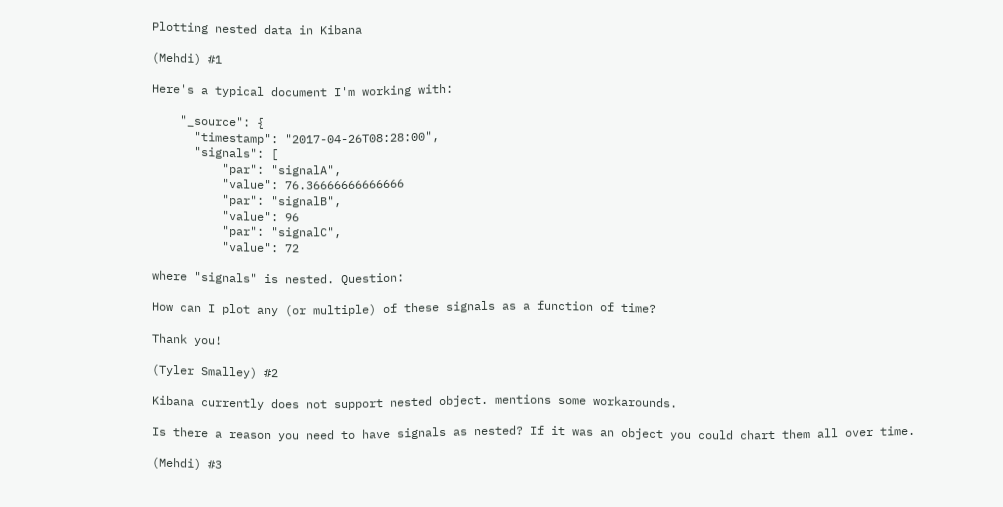Plotting nested data in Kibana

(Mehdi) #1

Here's a typical document I'm working with:

    "_source": {
      "timestamp": "2017-04-26T08:28:00",
      "signals": [
          "par": "signalA",
          "value": 76.36666666666666
          "par": "signalB",
          "value": 96
          "par": "signalC",
          "value": 72

where "signals" is nested. Question:

How can I plot any (or multiple) of these signals as a function of time?

Thank you!

(Tyler Smalley) #2

Kibana currently does not support nested object. mentions some workarounds.

Is there a reason you need to have signals as nested? If it was an object you could chart them all over time.

(Mehdi) #3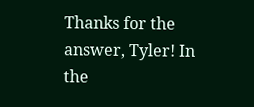Thanks for the answer, Tyler! In the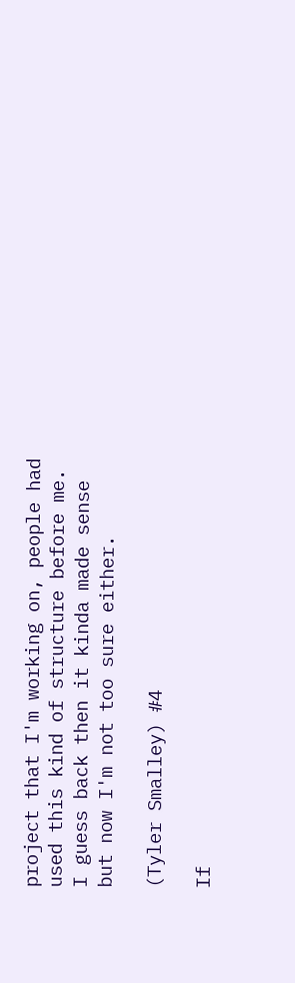project that I'm working on, people had used this kind of structure before me. I guess back then it kinda made sense but now I'm not too sure either.

(Tyler Smalley) #4

If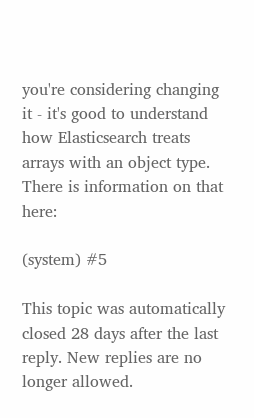you're considering changing it - it's good to understand how Elasticsearch treats arrays with an object type. There is information on that here:

(system) #5

This topic was automatically closed 28 days after the last reply. New replies are no longer allowed.